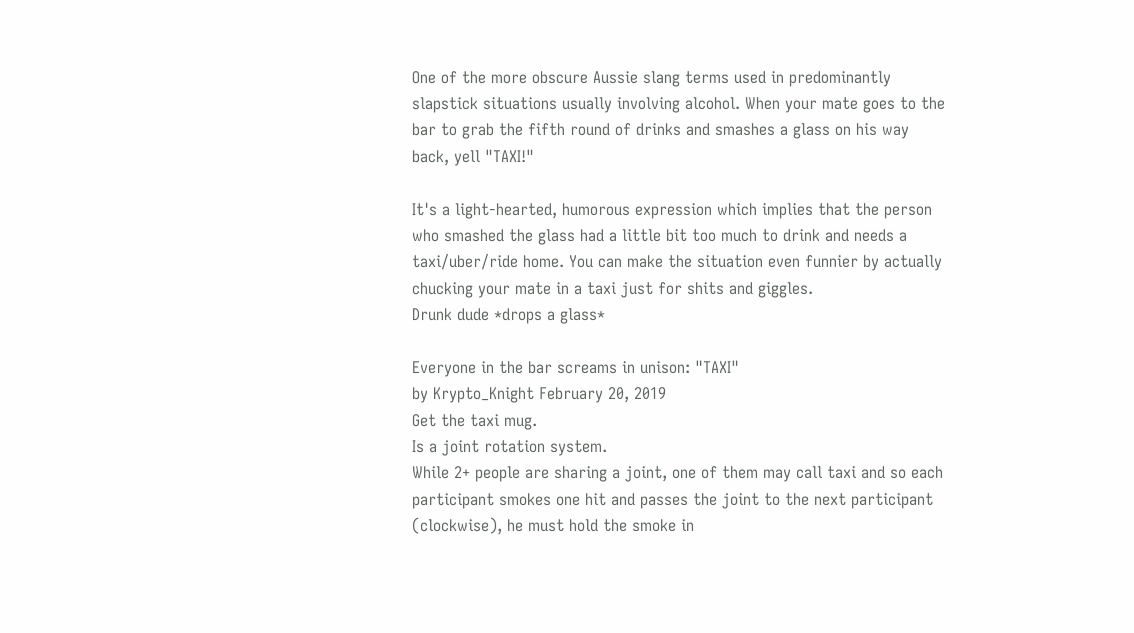One of the more obscure Aussie slang terms used in predominantly slapstick situations usually involving alcohol. When your mate goes to the bar to grab the fifth round of drinks and smashes a glass on his way back, yell "TAXI!"

It's a light-hearted, humorous expression which implies that the person who smashed the glass had a little bit too much to drink and needs a taxi/uber/ride home. You can make the situation even funnier by actually chucking your mate in a taxi just for shits and giggles.
Drunk dude *drops a glass*

Everyone in the bar screams in unison: "TAXI"
by Krypto_Knight February 20, 2019
Get the taxi mug.
Is a joint rotation system.
While 2+ people are sharing a joint, one of them may call taxi and so each participant smokes one hit and passes the joint to the next participant (clockwise), he must hold the smoke in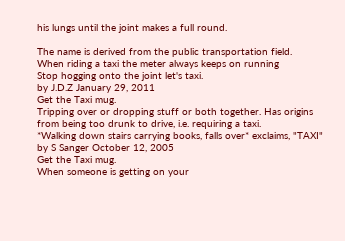his lungs until the joint makes a full round.

The name is derived from the public transportation field.
When riding a taxi the meter always keeps on running
Stop hogging onto the joint let's taxi.
by J.D.Z January 29, 2011
Get the Taxi mug.
Tripping over or dropping stuff or both together. Has origins from being too drunk to drive, i.e. requiring a taxi.
*Walking down stairs carrying books, falls over* exclaims, "TAXI"
by S Sanger October 12, 2005
Get the Taxi mug.
When someone is getting on your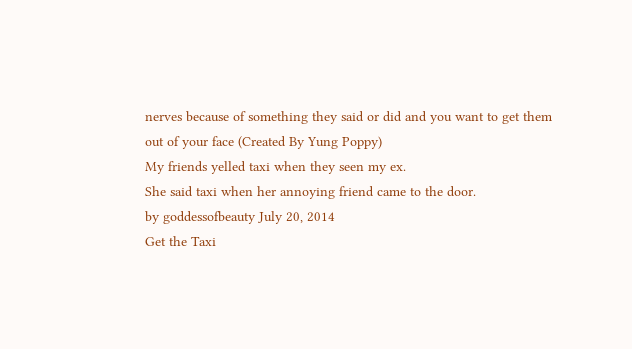nerves because of something they said or did and you want to get them out of your face (Created By Yung Poppy)
My friends yelled taxi when they seen my ex.
She said taxi when her annoying friend came to the door.
by goddessofbeauty July 20, 2014
Get the Taxi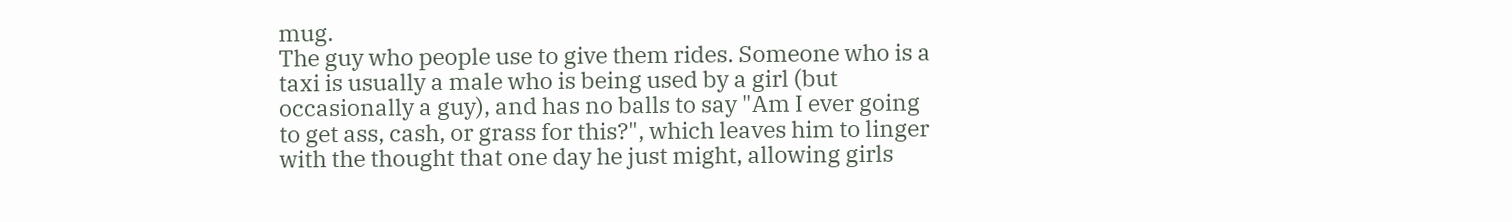mug.
The guy who people use to give them rides. Someone who is a taxi is usually a male who is being used by a girl (but occasionally a guy), and has no balls to say "Am I ever going to get ass, cash, or grass for this?", which leaves him to linger with the thought that one day he just might, allowing girls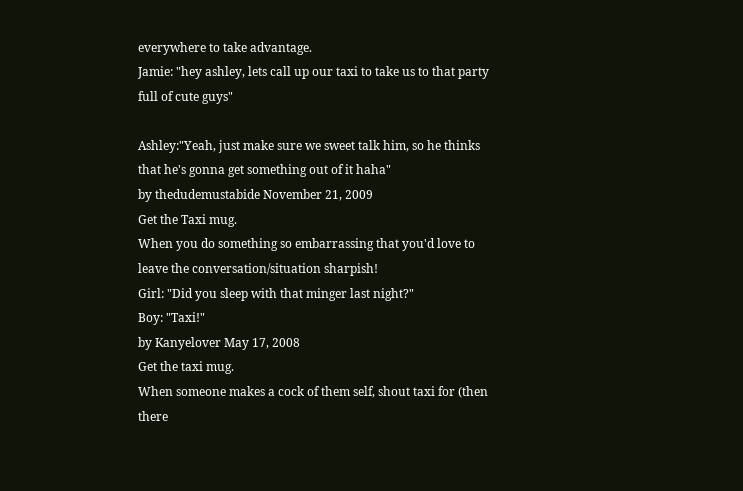everywhere to take advantage.
Jamie: "hey ashley, lets call up our taxi to take us to that party full of cute guys"

Ashley:"Yeah, just make sure we sweet talk him, so he thinks that he's gonna get something out of it haha"
by thedudemustabide November 21, 2009
Get the Taxi mug.
When you do something so embarrassing that you'd love to leave the conversation/situation sharpish!
Girl: "Did you sleep with that minger last night?"
Boy: "Taxi!"
by Kanyelover May 17, 2008
Get the taxi mug.
When someone makes a cock of them self, shout taxi for (then there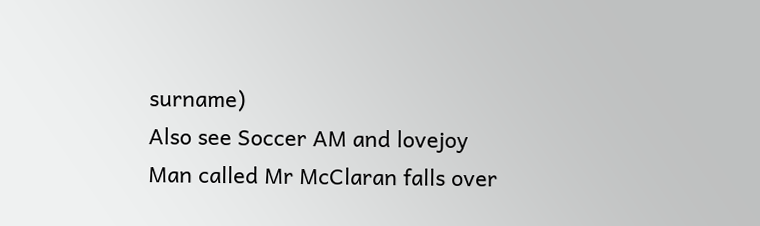surname)
Also see Soccer AM and lovejoy
Man called Mr McClaran falls over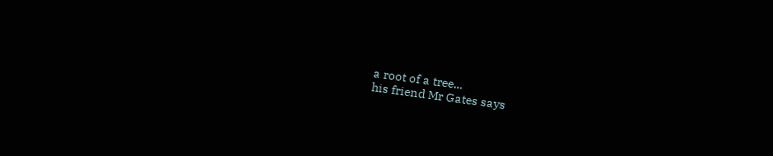a root of a tree...
his friend Mr Gates says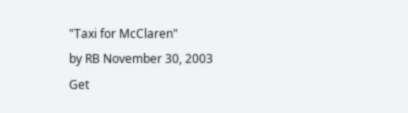"Taxi for McClaren"
by RB November 30, 2003
Get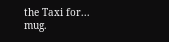the Taxi for... mug.